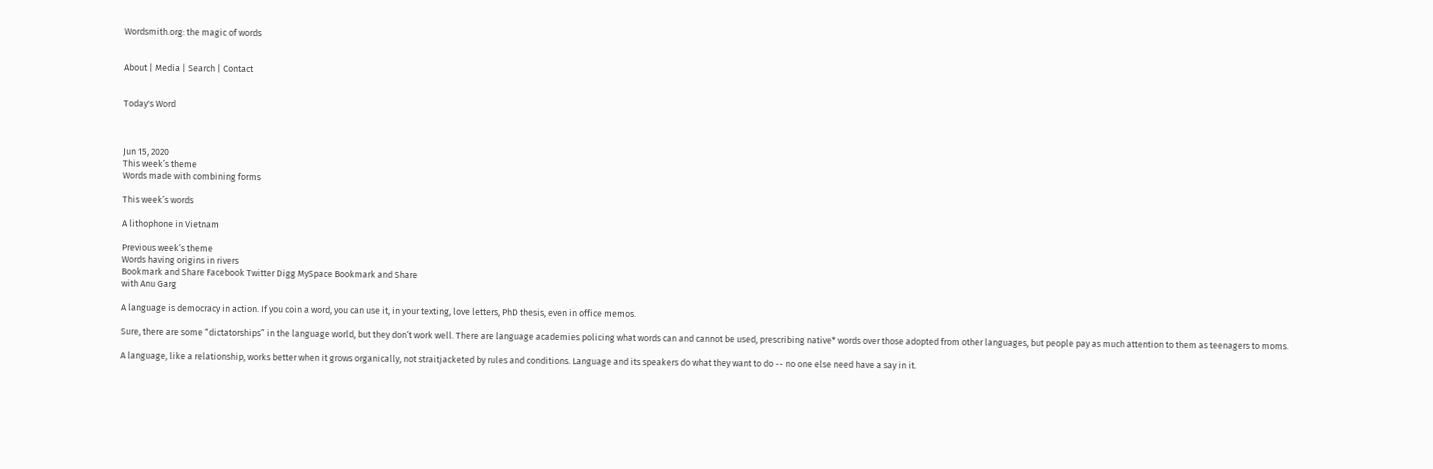Wordsmith.org: the magic of words


About | Media | Search | Contact


Today's Word



Jun 15, 2020
This week’s theme
Words made with combining forms

This week’s words

A lithophone in Vietnam

Previous week’s theme
Words having origins in rivers
Bookmark and Share Facebook Twitter Digg MySpace Bookmark and Share
with Anu Garg

A language is democracy in action. If you coin a word, you can use it, in your texting, love letters, PhD thesis, even in office memos.

Sure, there are some “dictatorships” in the language world, but they don’t work well. There are language academies policing what words can and cannot be used, prescribing native* words over those adopted from other languages, but people pay as much attention to them as teenagers to moms.

A language, like a relationship, works better when it grows organically, not straitjacketed by rules and conditions. Language and its speakers do what they want to do -- no one else need have a say in it.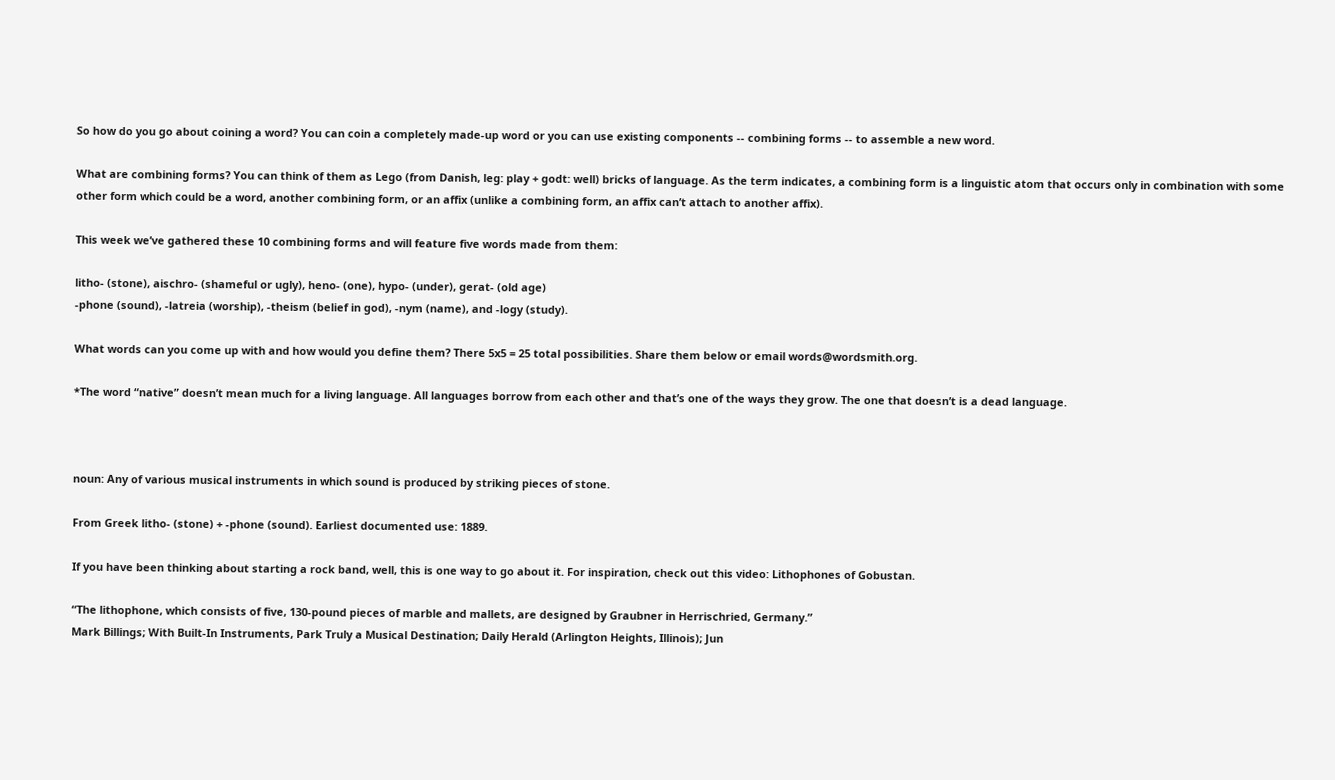So how do you go about coining a word? You can coin a completely made-up word or you can use existing components -- combining forms -- to assemble a new word.

What are combining forms? You can think of them as Lego (from Danish, leg: play + godt: well) bricks of language. As the term indicates, a combining form is a linguistic atom that occurs only in combination with some other form which could be a word, another combining form, or an affix (unlike a combining form, an affix can’t attach to another affix).

This week we’ve gathered these 10 combining forms and will feature five words made from them:

litho- (stone), aischro- (shameful or ugly), heno- (one), hypo- (under), gerat- (old age)
-phone (sound), -latreia (worship), -theism (belief in god), -nym (name), and -logy (study).

What words can you come up with and how would you define them? There 5x5 = 25 total possibilities. Share them below or email words@wordsmith.org.

*The word “native” doesn’t mean much for a living language. All languages borrow from each other and that’s one of the ways they grow. The one that doesn’t is a dead language.



noun: Any of various musical instruments in which sound is produced by striking pieces of stone.

From Greek litho- (stone) + -phone (sound). Earliest documented use: 1889.

If you have been thinking about starting a rock band, well, this is one way to go about it. For inspiration, check out this video: Lithophones of Gobustan.

“The lithophone, which consists of five, 130-pound pieces of marble and mallets, are designed by Graubner in Herrischried, Germany.”
Mark Billings; With Built-In Instruments, Park Truly a Musical Destination; Daily Herald (Arlington Heights, Illinois); Jun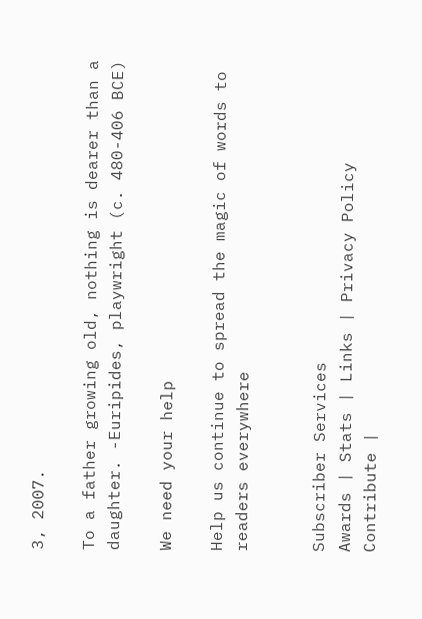3, 2007.

To a father growing old, nothing is dearer than a daughter. -Euripides, playwright (c. 480-406 BCE)

We need your help

Help us continue to spread the magic of words to readers everywhere


Subscriber Services
Awards | Stats | Links | Privacy Policy
Contribute |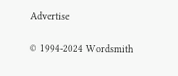Advertise

© 1994-2024 Wordsmith